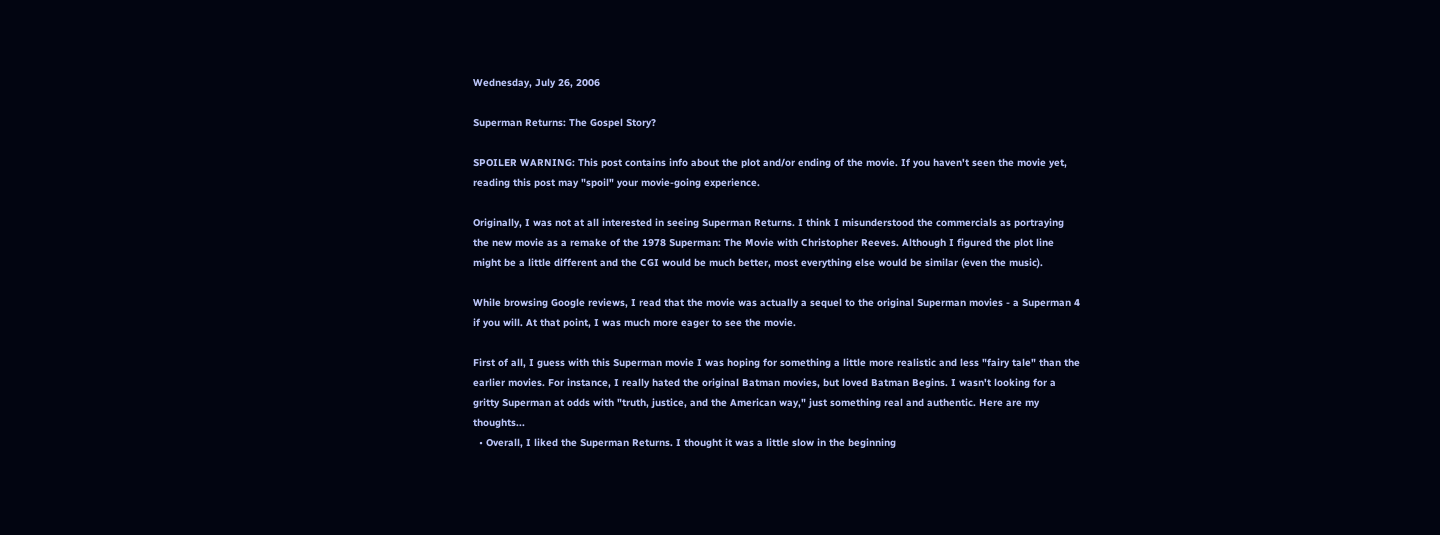Wednesday, July 26, 2006

Superman Returns: The Gospel Story?

SPOILER WARNING: This post contains info about the plot and/or ending of the movie. If you haven't seen the movie yet, reading this post may "spoil" your movie-going experience.

Originally, I was not at all interested in seeing Superman Returns. I think I misunderstood the commercials as portraying the new movie as a remake of the 1978 Superman: The Movie with Christopher Reeves. Although I figured the plot line might be a little different and the CGI would be much better, most everything else would be similar (even the music).

While browsing Google reviews, I read that the movie was actually a sequel to the original Superman movies - a Superman 4 if you will. At that point, I was much more eager to see the movie.

First of all, I guess with this Superman movie I was hoping for something a little more realistic and less "fairy tale" than the earlier movies. For instance, I really hated the original Batman movies, but loved Batman Begins. I wasn't looking for a gritty Superman at odds with "truth, justice, and the American way," just something real and authentic. Here are my thoughts...
  • Overall, I liked the Superman Returns. I thought it was a little slow in the beginning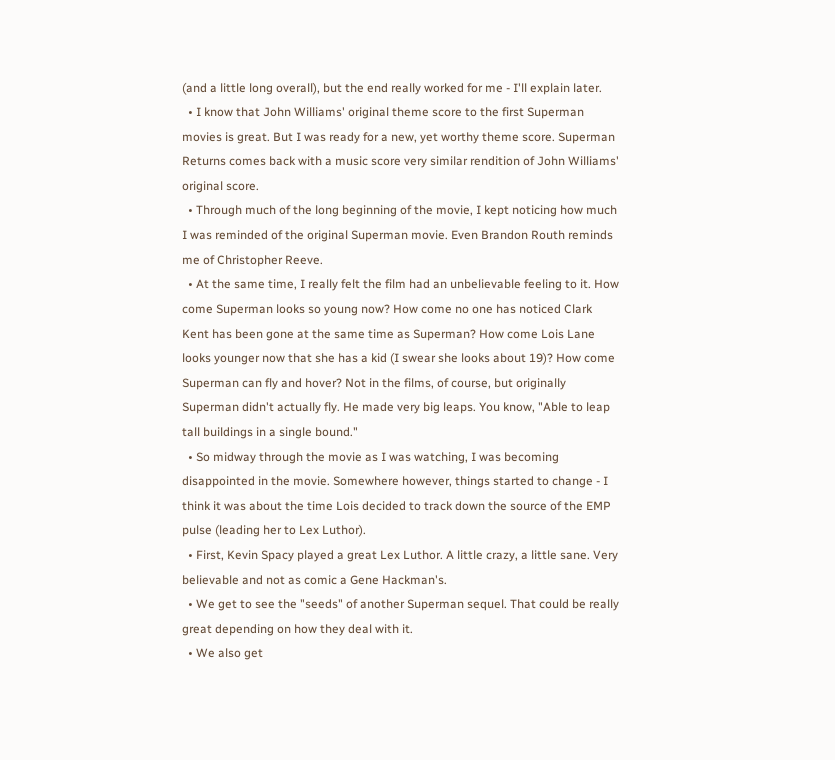(and a little long overall), but the end really worked for me - I'll explain later.
  • I know that John Williams' original theme score to the first Superman movies is great. But I was ready for a new, yet worthy theme score. Superman Returns comes back with a music score very similar rendition of John Williams' original score.
  • Through much of the long beginning of the movie, I kept noticing how much I was reminded of the original Superman movie. Even Brandon Routh reminds me of Christopher Reeve.
  • At the same time, I really felt the film had an unbelievable feeling to it. How come Superman looks so young now? How come no one has noticed Clark Kent has been gone at the same time as Superman? How come Lois Lane looks younger now that she has a kid (I swear she looks about 19)? How come Superman can fly and hover? Not in the films, of course, but originally Superman didn't actually fly. He made very big leaps. You know, "Able to leap tall buildings in a single bound."
  • So midway through the movie as I was watching, I was becoming disappointed in the movie. Somewhere however, things started to change - I think it was about the time Lois decided to track down the source of the EMP pulse (leading her to Lex Luthor).
  • First, Kevin Spacy played a great Lex Luthor. A little crazy, a little sane. Very believable and not as comic a Gene Hackman's.
  • We get to see the "seeds" of another Superman sequel. That could be really great depending on how they deal with it.
  • We also get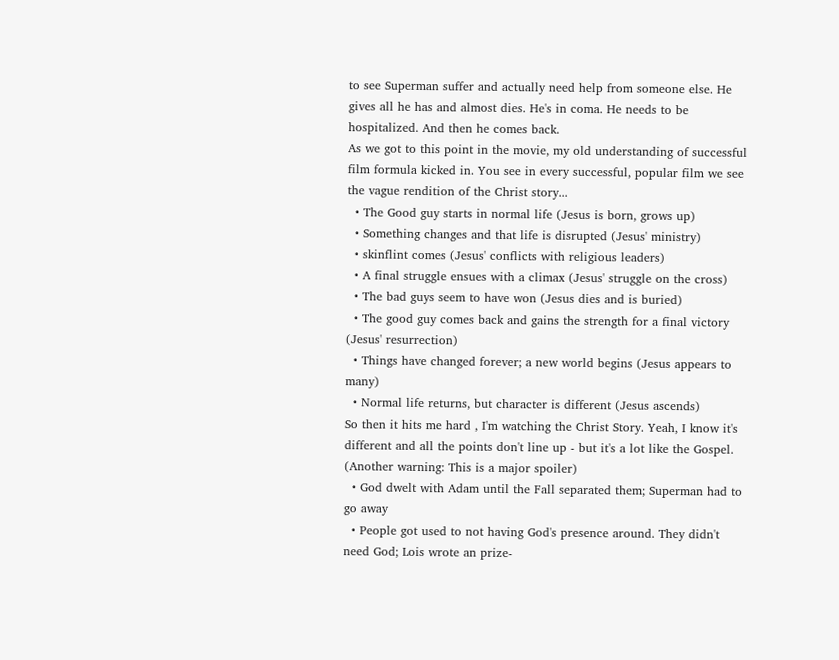to see Superman suffer and actually need help from someone else. He gives all he has and almost dies. He's in coma. He needs to be hospitalized. And then he comes back.
As we got to this point in the movie, my old understanding of successful film formula kicked in. You see in every successful, popular film we see the vague rendition of the Christ story...
  • The Good guy starts in normal life (Jesus is born, grows up)
  • Something changes and that life is disrupted (Jesus' ministry)
  • skinflint comes (Jesus' conflicts with religious leaders)
  • A final struggle ensues with a climax (Jesus' struggle on the cross)
  • The bad guys seem to have won (Jesus dies and is buried)
  • The good guy comes back and gains the strength for a final victory (Jesus' resurrection)
  • Things have changed forever; a new world begins (Jesus appears to many)
  • Normal life returns, but character is different (Jesus ascends)
So then it hits me hard , I'm watching the Christ Story. Yeah, I know it's different and all the points don't line up - but it's a lot like the Gospel. (Another warning: This is a major spoiler)
  • God dwelt with Adam until the Fall separated them; Superman had to go away
  • People got used to not having God's presence around. They didn't need God; Lois wrote an prize-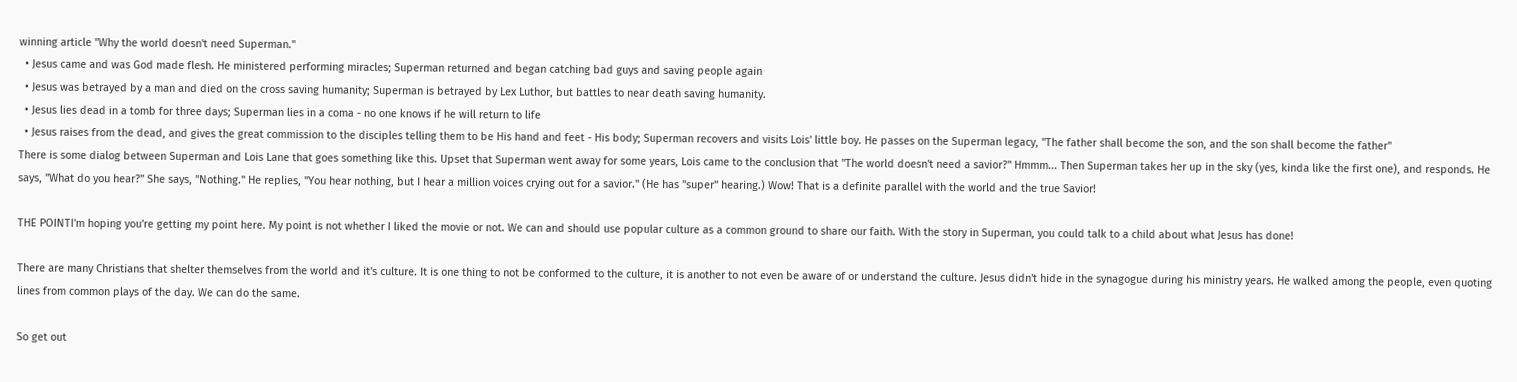winning article "Why the world doesn't need Superman."
  • Jesus came and was God made flesh. He ministered performing miracles; Superman returned and began catching bad guys and saving people again
  • Jesus was betrayed by a man and died on the cross saving humanity; Superman is betrayed by Lex Luthor, but battles to near death saving humanity.
  • Jesus lies dead in a tomb for three days; Superman lies in a coma - no one knows if he will return to life
  • Jesus raises from the dead, and gives the great commission to the disciples telling them to be His hand and feet - His body; Superman recovers and visits Lois' little boy. He passes on the Superman legacy, "The father shall become the son, and the son shall become the father"
There is some dialog between Superman and Lois Lane that goes something like this. Upset that Superman went away for some years, Lois came to the conclusion that "The world doesn't need a savior?" Hmmm... Then Superman takes her up in the sky (yes, kinda like the first one), and responds. He says, "What do you hear?" She says, "Nothing." He replies, "You hear nothing, but I hear a million voices crying out for a savior." (He has "super" hearing.) Wow! That is a definite parallel with the world and the true Savior!

THE POINTI'm hoping you're getting my point here. My point is not whether I liked the movie or not. We can and should use popular culture as a common ground to share our faith. With the story in Superman, you could talk to a child about what Jesus has done!

There are many Christians that shelter themselves from the world and it's culture. It is one thing to not be conformed to the culture, it is another to not even be aware of or understand the culture. Jesus didn't hide in the synagogue during his ministry years. He walked among the people, even quoting lines from common plays of the day. We can do the same.

So get out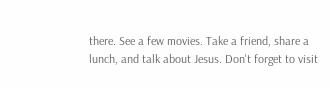there. See a few movies. Take a friend, share a lunch, and talk about Jesus. Don't forget to visit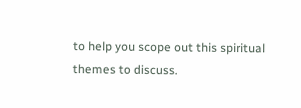to help you scope out this spiritual themes to discuss.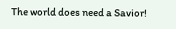The world does need a Savior!